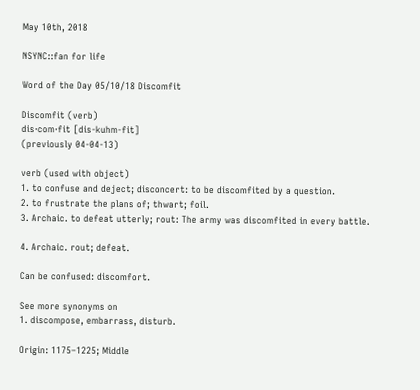May 10th, 2018

NSYNC::fan for life

Word of the Day 05/10/18 Discomfit

Discomfit (verb)
dis·com·fit [dis-kuhm-fit]
(previously 04-04-13)

verb (used with object)
1. to confuse and deject; disconcert: to be discomfited by a question.
2. to frustrate the plans of; thwart; foil.
3. Archaic. to defeat utterly; rout: The army was discomfited in every battle.

4. Archaic. rout; defeat.

Can be confused: discomfort.

See more synonyms on
1. discompose, embarrass, disturb.

Origin: 1175–1225; Middle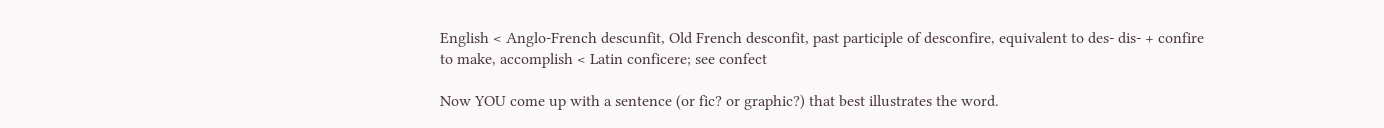English < Anglo-French descunfit, Old French desconfit, past participle of desconfire, equivalent to des- dis- + confire to make, accomplish < Latin conficere; see confect

Now YOU come up with a sentence (or fic? or graphic?) that best illustrates the word.